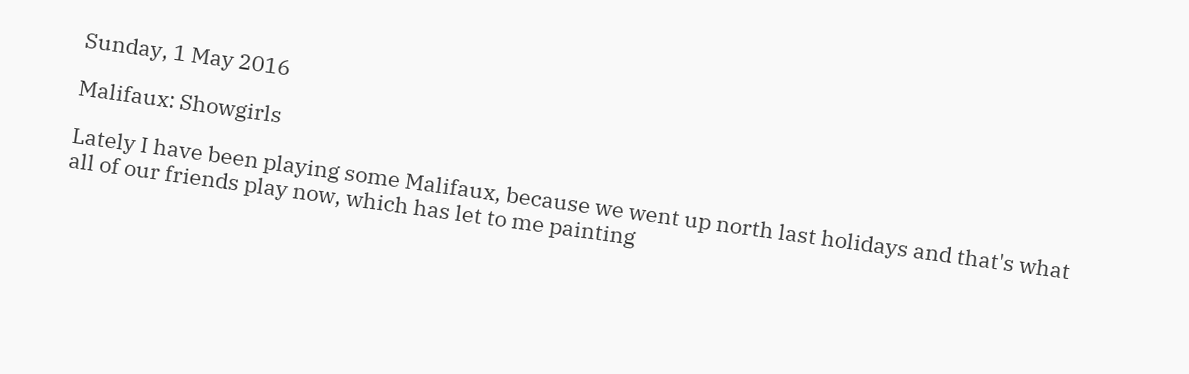Sunday, 1 May 2016

Malifaux: Showgirls

Lately I have been playing some Malifaux, because we went up north last holidays and that's what all of our friends play now, which has let to me painting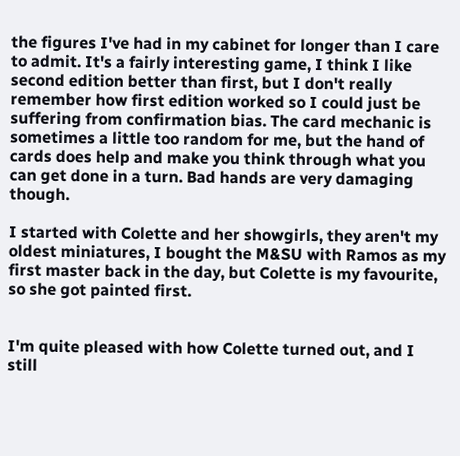the figures I've had in my cabinet for longer than I care to admit. It's a fairly interesting game, I think I like second edition better than first, but I don't really remember how first edition worked so I could just be suffering from confirmation bias. The card mechanic is sometimes a little too random for me, but the hand of cards does help and make you think through what you can get done in a turn. Bad hands are very damaging though.

I started with Colette and her showgirls, they aren't my oldest miniatures, I bought the M&SU with Ramos as my first master back in the day, but Colette is my favourite, so she got painted first.


I'm quite pleased with how Colette turned out, and I still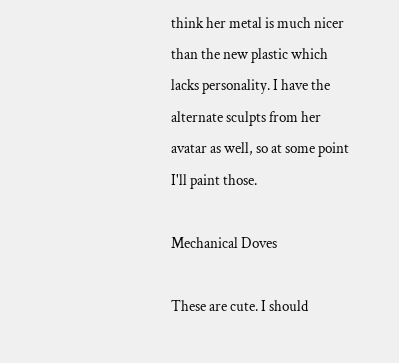think her metal is much nicer than the new plastic which lacks personality. I have the alternate sculpts from her avatar as well, so at some point I'll paint those.

Mechanical Doves

These are cute. I should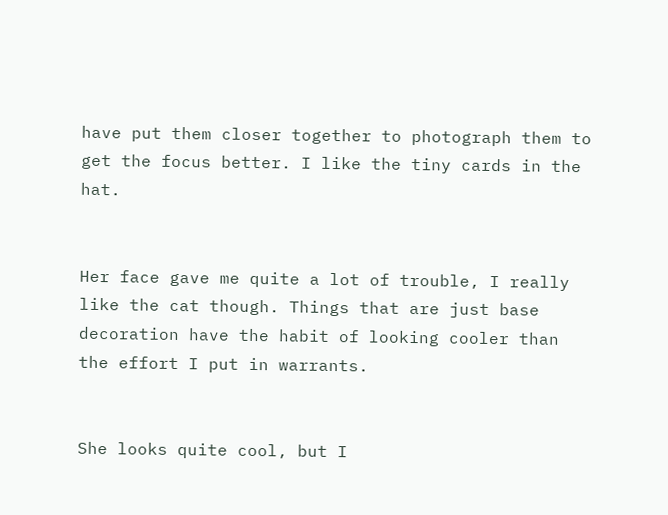have put them closer together to photograph them to get the focus better. I like the tiny cards in the hat.


Her face gave me quite a lot of trouble, I really like the cat though. Things that are just base decoration have the habit of looking cooler than the effort I put in warrants.


She looks quite cool, but I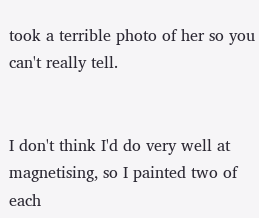took a terrible photo of her so you can't really tell.


I don't think I'd do very well at magnetising, so I painted two of each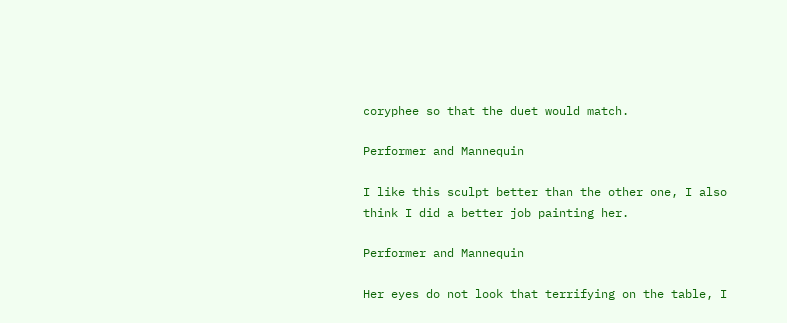coryphee so that the duet would match.

Performer and Mannequin

I like this sculpt better than the other one, I also think I did a better job painting her.

Performer and Mannequin

Her eyes do not look that terrifying on the table, I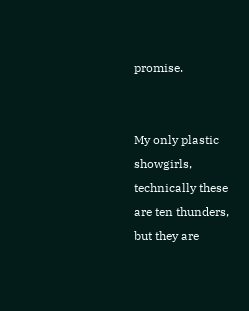promise.


My only plastic showgirls, technically these are ten thunders, but they are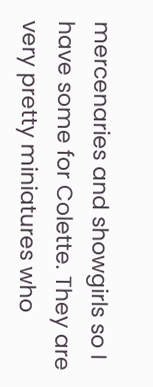mercenaries and showgirls so I have some for Colette. They are very pretty miniatures who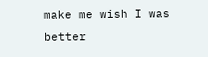make me wish I was better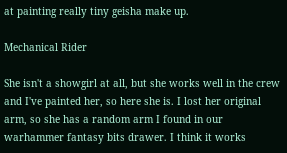at painting really tiny geisha make up.

Mechanical Rider

She isn't a showgirl at all, but she works well in the crew and I've painted her, so here she is. I lost her original arm, so she has a random arm I found in our warhammer fantasy bits drawer. I think it works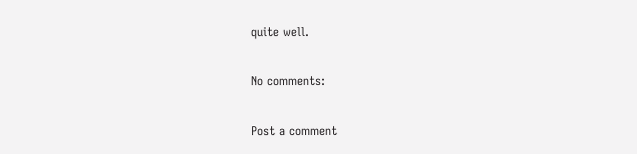quite well.

No comments:

Post a comment